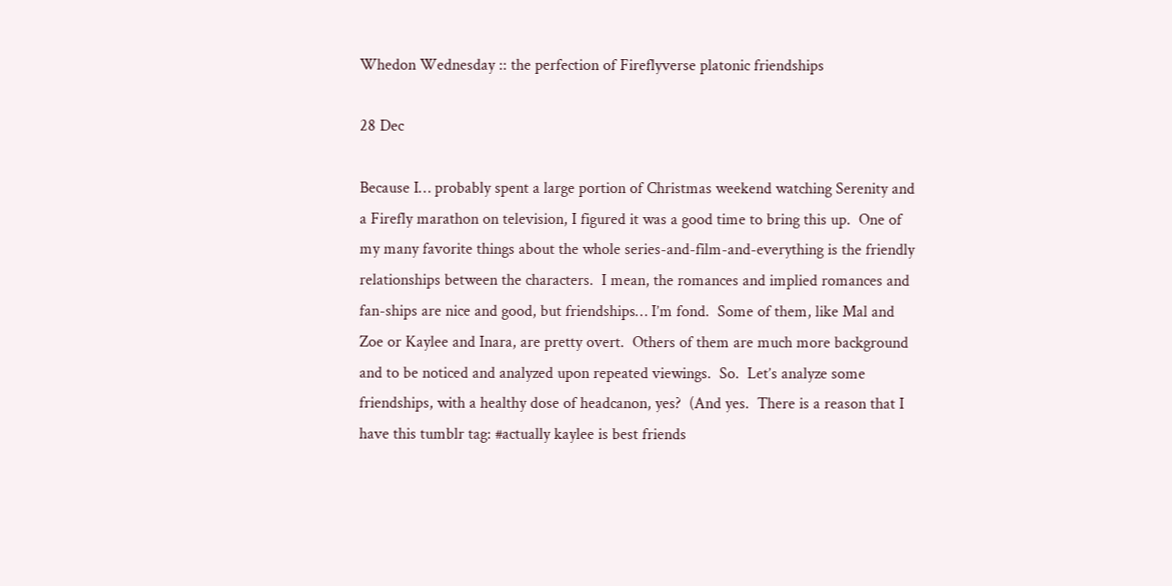Whedon Wednesday :: the perfection of Fireflyverse platonic friendships

28 Dec

Because I… probably spent a large portion of Christmas weekend watching Serenity and a Firefly marathon on television, I figured it was a good time to bring this up.  One of my many favorite things about the whole series-and-film-and-everything is the friendly relationships between the characters.  I mean, the romances and implied romances and fan-ships are nice and good, but friendships… I’m fond.  Some of them, like Mal and Zoe or Kaylee and Inara, are pretty overt.  Others of them are much more background and to be noticed and analyzed upon repeated viewings.  So.  Let’s analyze some friendships, with a healthy dose of headcanon, yes?  (And yes.  There is a reason that I have this tumblr tag: #actually kaylee is best friends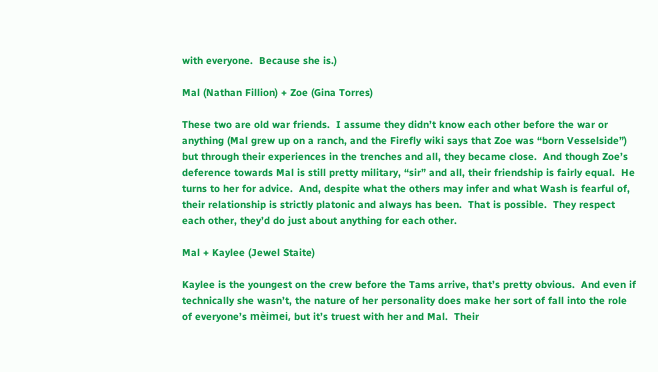with everyone.  Because she is.)

Mal (Nathan Fillion) + Zoe (Gina Torres)

These two are old war friends.  I assume they didn’t know each other before the war or anything (Mal grew up on a ranch, and the Firefly wiki says that Zoe was “born Vesselside”) but through their experiences in the trenches and all, they became close.  And though Zoe’s deference towards Mal is still pretty military, “sir” and all, their friendship is fairly equal.  He turns to her for advice.  And, despite what the others may infer and what Wash is fearful of, their relationship is strictly platonic and always has been.  That is possible.  They respect each other, they’d do just about anything for each other.

Mal + Kaylee (Jewel Staite)

Kaylee is the youngest on the crew before the Tams arrive, that’s pretty obvious.  And even if technically she wasn’t, the nature of her personality does make her sort of fall into the role of everyone’s mèimei, but it’s truest with her and Mal.  Their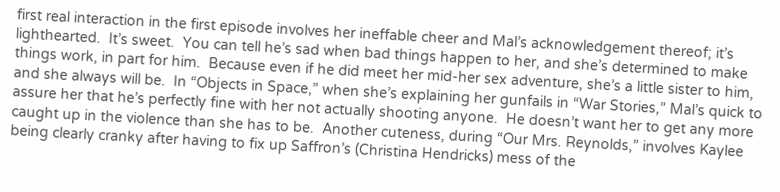first real interaction in the first episode involves her ineffable cheer and Mal’s acknowledgement thereof; it’s lighthearted.  It’s sweet.  You can tell he’s sad when bad things happen to her, and she’s determined to make things work, in part for him.  Because even if he did meet her mid-her sex adventure, she’s a little sister to him, and she always will be.  In “Objects in Space,” when she’s explaining her gunfails in “War Stories,” Mal’s quick to assure her that he’s perfectly fine with her not actually shooting anyone.  He doesn’t want her to get any more caught up in the violence than she has to be.  Another cuteness, during “Our Mrs. Reynolds,” involves Kaylee being clearly cranky after having to fix up Saffron’s (Christina Hendricks) mess of the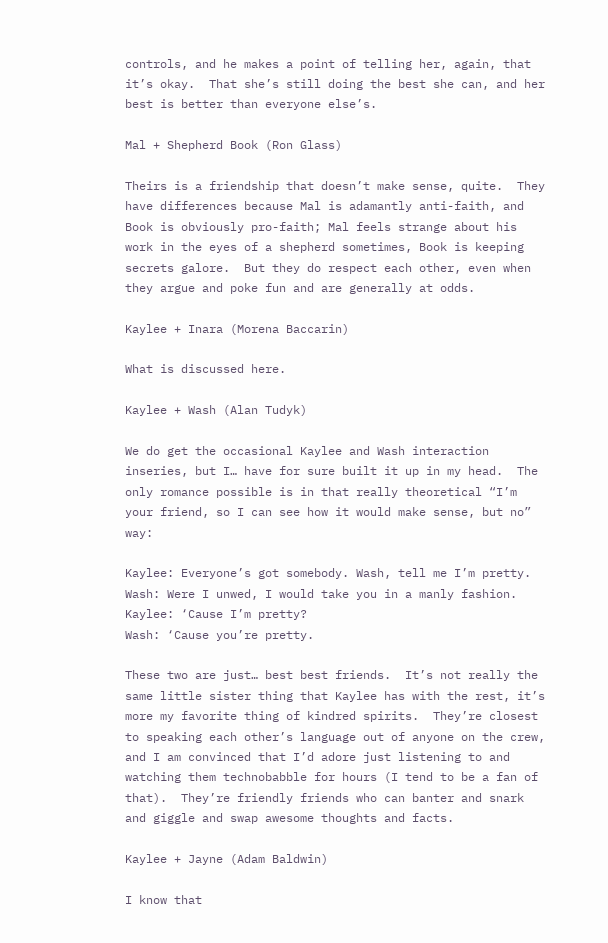controls, and he makes a point of telling her, again, that it’s okay.  That she’s still doing the best she can, and her best is better than everyone else’s.

Mal + Shepherd Book (Ron Glass)

Theirs is a friendship that doesn’t make sense, quite.  They have differences because Mal is adamantly anti-faith, and Book is obviously pro-faith; Mal feels strange about his work in the eyes of a shepherd sometimes, Book is keeping secrets galore.  But they do respect each other, even when they argue and poke fun and are generally at odds.

Kaylee + Inara (Morena Baccarin)

What is discussed here.

Kaylee + Wash (Alan Tudyk)

We do get the occasional Kaylee and Wash interaction inseries, but I… have for sure built it up in my head.  The only romance possible is in that really theoretical “I’m your friend, so I can see how it would make sense, but no” way:

Kaylee: Everyone’s got somebody. Wash, tell me I’m pretty.
Wash: Were I unwed, I would take you in a manly fashion.
Kaylee: ‘Cause I’m pretty?
Wash: ‘Cause you’re pretty.

These two are just… best best friends.  It’s not really the same little sister thing that Kaylee has with the rest, it’s more my favorite thing of kindred spirits.  They’re closest to speaking each other’s language out of anyone on the crew, and I am convinced that I’d adore just listening to and watching them technobabble for hours (I tend to be a fan of that).  They’re friendly friends who can banter and snark and giggle and swap awesome thoughts and facts.

Kaylee + Jayne (Adam Baldwin)

I know that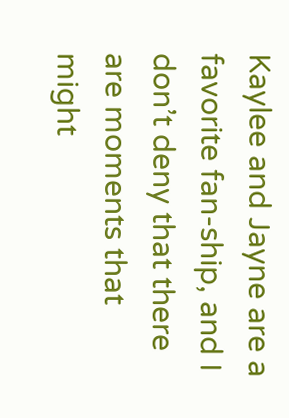Kaylee and Jayne are a favorite fan-ship, and I don’t deny that there are moments that might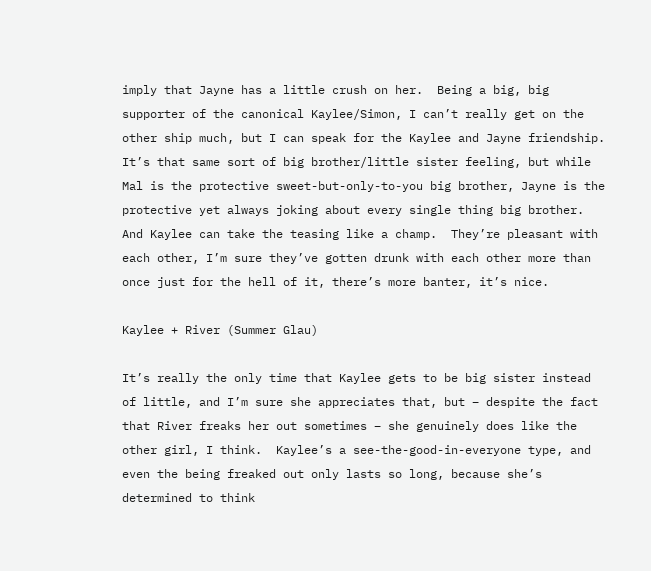imply that Jayne has a little crush on her.  Being a big, big supporter of the canonical Kaylee/Simon, I can’t really get on the other ship much, but I can speak for the Kaylee and Jayne friendship.  It’s that same sort of big brother/little sister feeling, but while Mal is the protective sweet-but-only-to-you big brother, Jayne is the protective yet always joking about every single thing big brother.  And Kaylee can take the teasing like a champ.  They’re pleasant with each other, I’m sure they’ve gotten drunk with each other more than once just for the hell of it, there’s more banter, it’s nice.

Kaylee + River (Summer Glau)

It’s really the only time that Kaylee gets to be big sister instead of little, and I’m sure she appreciates that, but – despite the fact that River freaks her out sometimes – she genuinely does like the other girl, I think.  Kaylee’s a see-the-good-in-everyone type, and even the being freaked out only lasts so long, because she’s determined to think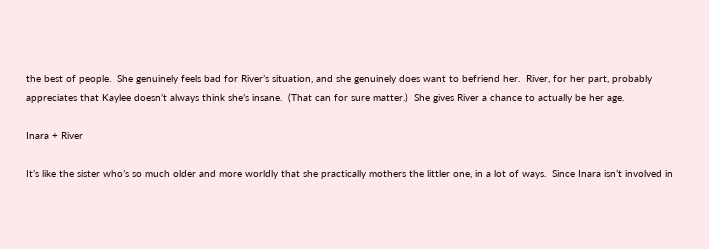the best of people.  She genuinely feels bad for River’s situation, and she genuinely does want to befriend her.  River, for her part, probably appreciates that Kaylee doesn’t always think she’s insane.  (That can for sure matter.)  She gives River a chance to actually be her age.

Inara + River

It’s like the sister who’s so much older and more worldly that she practically mothers the littler one, in a lot of ways.  Since Inara isn’t involved in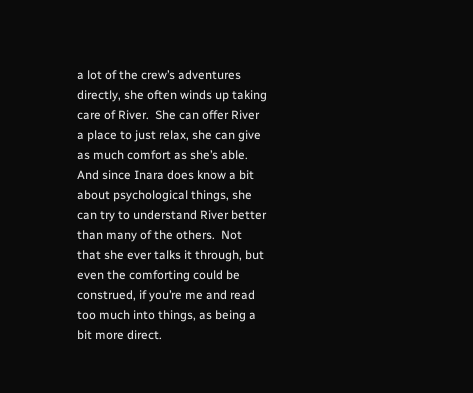a lot of the crew’s adventures directly, she often winds up taking care of River.  She can offer River a place to just relax, she can give as much comfort as she’s able.  And since Inara does know a bit about psychological things, she can try to understand River better than many of the others.  Not that she ever talks it through, but even the comforting could be construed, if you’re me and read too much into things, as being a bit more direct.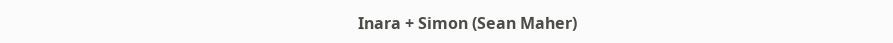Inara + Simon (Sean Maher)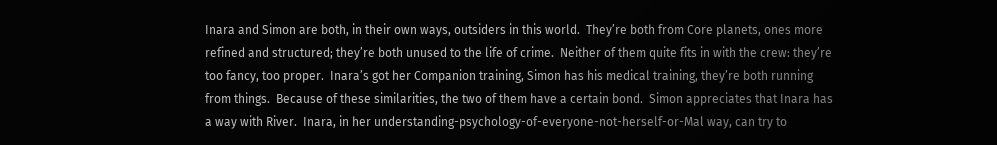Inara and Simon are both, in their own ways, outsiders in this world.  They’re both from Core planets, ones more refined and structured; they’re both unused to the life of crime.  Neither of them quite fits in with the crew: they’re too fancy, too proper.  Inara’s got her Companion training, Simon has his medical training, they’re both running from things.  Because of these similarities, the two of them have a certain bond.  Simon appreciates that Inara has a way with River.  Inara, in her understanding-psychology-of-everyone-not-herself-or-Mal way, can try to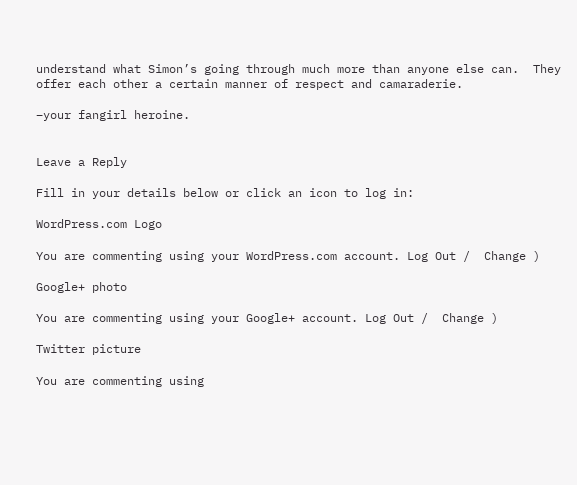understand what Simon’s going through much more than anyone else can.  They offer each other a certain manner of respect and camaraderie.

–your fangirl heroine.


Leave a Reply

Fill in your details below or click an icon to log in:

WordPress.com Logo

You are commenting using your WordPress.com account. Log Out /  Change )

Google+ photo

You are commenting using your Google+ account. Log Out /  Change )

Twitter picture

You are commenting using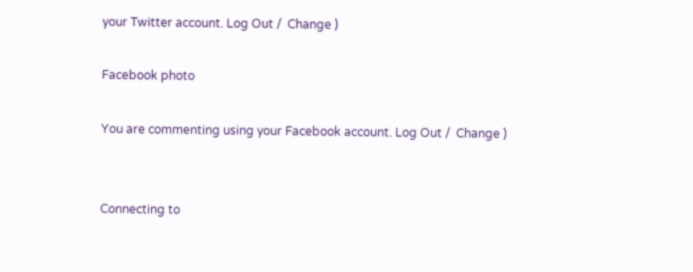your Twitter account. Log Out /  Change )

Facebook photo

You are commenting using your Facebook account. Log Out /  Change )


Connecting to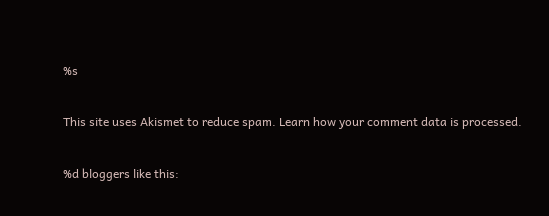%s

This site uses Akismet to reduce spam. Learn how your comment data is processed.

%d bloggers like this: